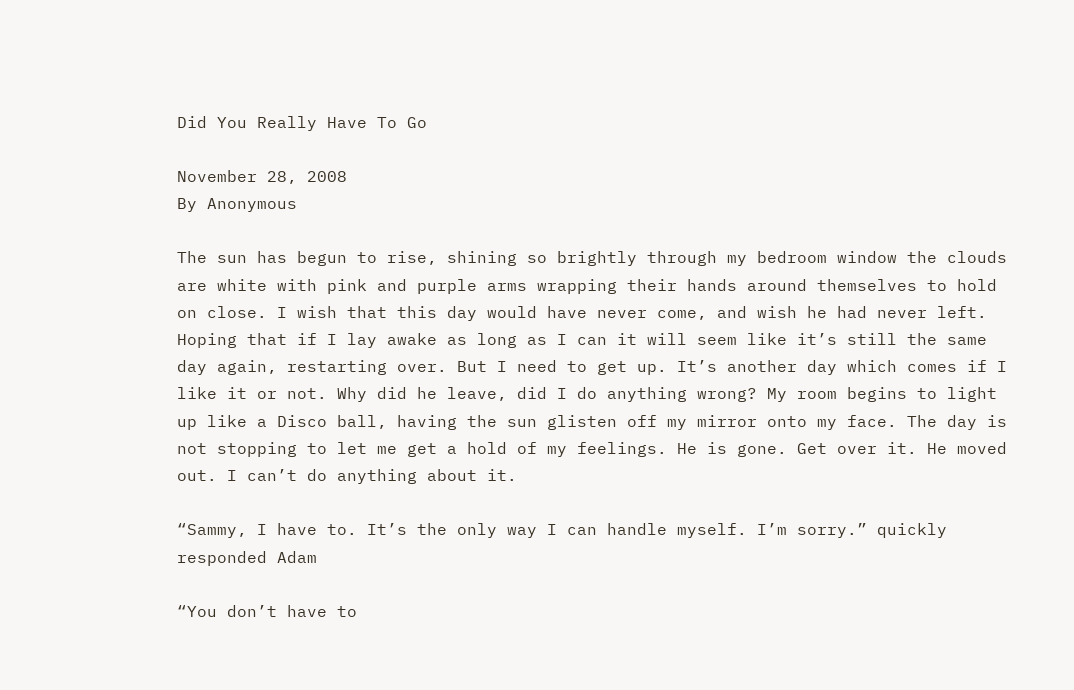Did You Really Have To Go

November 28, 2008
By Anonymous

The sun has begun to rise, shining so brightly through my bedroom window the clouds are white with pink and purple arms wrapping their hands around themselves to hold on close. I wish that this day would have never come, and wish he had never left. Hoping that if I lay awake as long as I can it will seem like it’s still the same day again, restarting over. But I need to get up. It’s another day which comes if I like it or not. Why did he leave, did I do anything wrong? My room begins to light up like a Disco ball, having the sun glisten off my mirror onto my face. The day is not stopping to let me get a hold of my feelings. He is gone. Get over it. He moved out. I can’t do anything about it.

“Sammy, I have to. It’s the only way I can handle myself. I’m sorry.” quickly responded Adam

“You don’t have to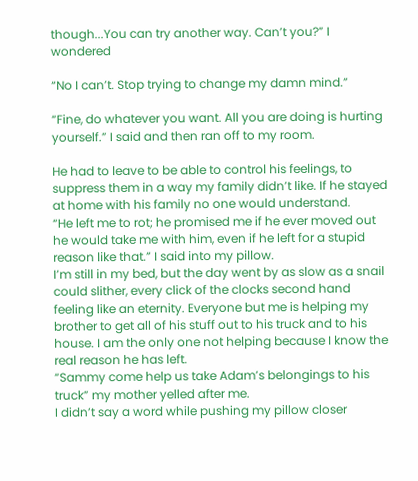though...You can try another way. Can’t you?” I wondered

“No I can’t. Stop trying to change my damn mind.”

“Fine, do whatever you want. All you are doing is hurting yourself.” I said and then ran off to my room.

He had to leave to be able to control his feelings, to suppress them in a way my family didn’t like. If he stayed at home with his family no one would understand.
“He left me to rot; he promised me if he ever moved out he would take me with him, even if he left for a stupid reason like that.” I said into my pillow.
I’m still in my bed, but the day went by as slow as a snail could slither, every click of the clocks second hand feeling like an eternity. Everyone but me is helping my brother to get all of his stuff out to his truck and to his house. I am the only one not helping because I know the real reason he has left.
“Sammy come help us take Adam’s belongings to his truck” my mother yelled after me.
I didn’t say a word while pushing my pillow closer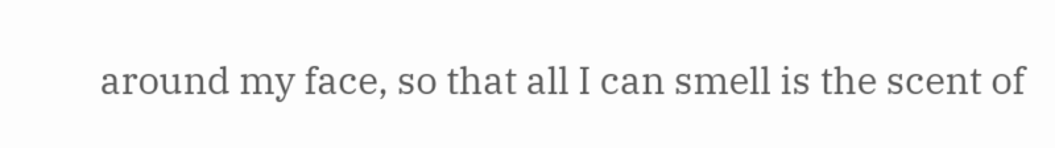around my face, so that all I can smell is the scent of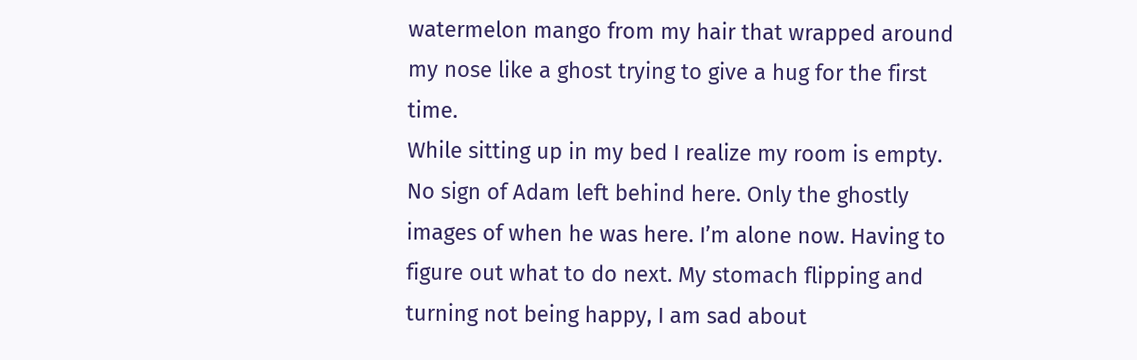watermelon mango from my hair that wrapped around my nose like a ghost trying to give a hug for the first time.
While sitting up in my bed I realize my room is empty. No sign of Adam left behind here. Only the ghostly images of when he was here. I’m alone now. Having to figure out what to do next. My stomach flipping and turning not being happy, I am sad about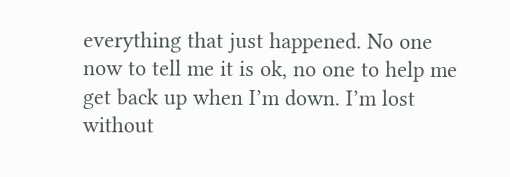everything that just happened. No one now to tell me it is ok, no one to help me get back up when I’m down. I’m lost without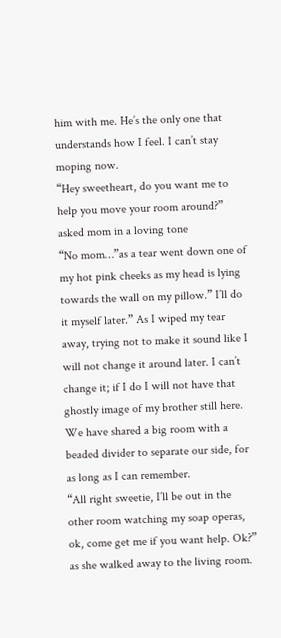him with me. He’s the only one that understands how I feel. I can’t stay moping now.
“Hey sweetheart, do you want me to help you move your room around?” asked mom in a loving tone
“No mom…”as a tear went down one of my hot pink cheeks as my head is lying towards the wall on my pillow.” I’ll do it myself later.” As I wiped my tear away, trying not to make it sound like I will not change it around later. I can’t change it; if I do I will not have that ghostly image of my brother still here. We have shared a big room with a beaded divider to separate our side, for as long as I can remember.
“All right sweetie, I’ll be out in the other room watching my soap operas, ok, come get me if you want help. Ok?” as she walked away to the living room.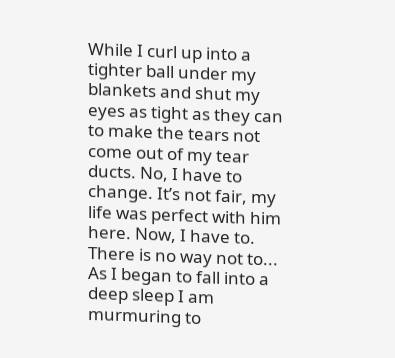While I curl up into a tighter ball under my blankets and shut my eyes as tight as they can to make the tears not come out of my tear ducts. No, I have to change. It’s not fair, my life was perfect with him here. Now, I have to. There is no way not to... As I began to fall into a deep sleep I am murmuring to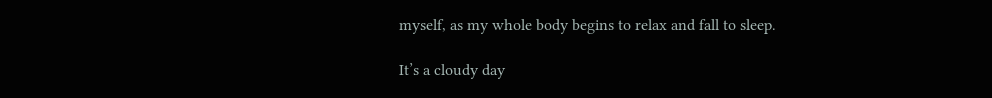myself, as my whole body begins to relax and fall to sleep.

It’s a cloudy day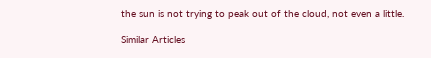the sun is not trying to peak out of the cloud, not even a little.

Similar Articles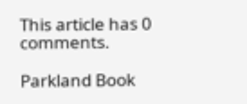This article has 0 comments.

Parkland Book